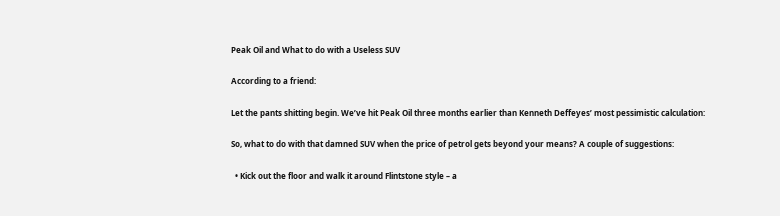Peak Oil and What to do with a Useless SUV

According to a friend:

Let the pants shitting begin. We’ve hit Peak Oil three months earlier than Kenneth Deffeyes’ most pessimistic calculation:

So, what to do with that damned SUV when the price of petrol gets beyond your means? A couple of suggestions:

  • Kick out the floor and walk it around Flintstone style – a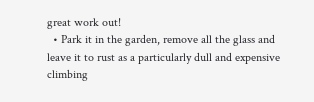great work out!
  • Park it in the garden, remove all the glass and leave it to rust as a particularly dull and expensive climbing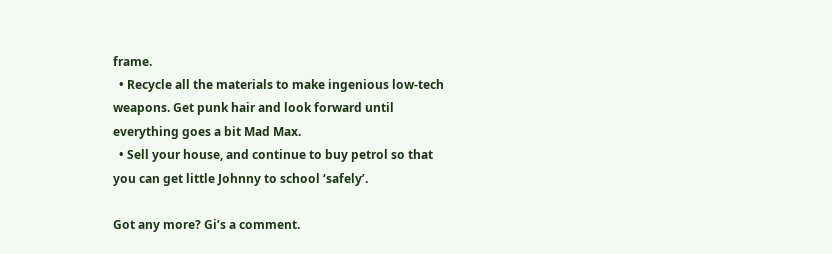frame.
  • Recycle all the materials to make ingenious low-tech weapons. Get punk hair and look forward until everything goes a bit Mad Max.
  • Sell your house, and continue to buy petrol so that you can get little Johnny to school ‘safely’.

Got any more? Gi’s a comment.